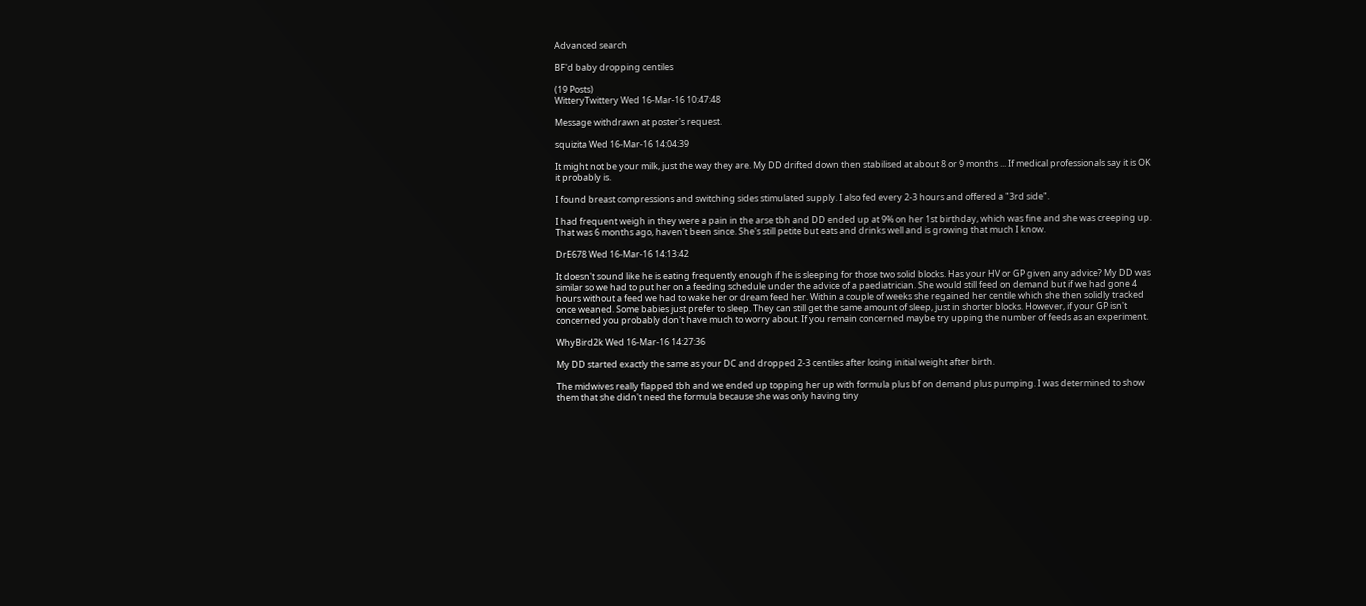Advanced search

BF'd baby dropping centiles

(19 Posts)
WitteryTwittery Wed 16-Mar-16 10:47:48

Message withdrawn at poster's request.

squizita Wed 16-Mar-16 14:04:39

It might not be your milk, just the way they are. My DD drifted down then stabilised at about 8 or 9 months ... If medical professionals say it is OK it probably is.

I found breast compressions and switching sides stimulated supply. I also fed every 2-3 hours and offered a "3rd side".

I had frequent weigh in they were a pain in the arse tbh and DD ended up at 9% on her 1st birthday, which was fine and she was creeping up. That was 6 months ago, haven't been since. She's still petite but eats and drinks well and is growing that much I know.

DrE678 Wed 16-Mar-16 14:13:42

It doesn't sound like he is eating frequently enough if he is sleeping for those two solid blocks. Has your HV or GP given any advice? My DD was similar so we had to put her on a feeding schedule under the advice of a paediatrician. She would still feed on demand but if we had gone 4 hours without a feed we had to wake her or dream feed her. Within a couple of weeks she regained her centile which she then solidly tracked once weaned. Some babies just prefer to sleep. They can still get the same amount of sleep, just in shorter blocks. However, if your GP isn't concerned you probably don't have much to worry about. If you remain concerned maybe try upping the number of feeds as an experiment.

WhyBird2k Wed 16-Mar-16 14:27:36

My DD started exactly the same as your DC and dropped 2-3 centiles after losing initial weight after birth.

The midwives really flapped tbh and we ended up topping her up with formula plus bf on demand plus pumping. I was determined to show them that she didn't need the formula because she was only having tiny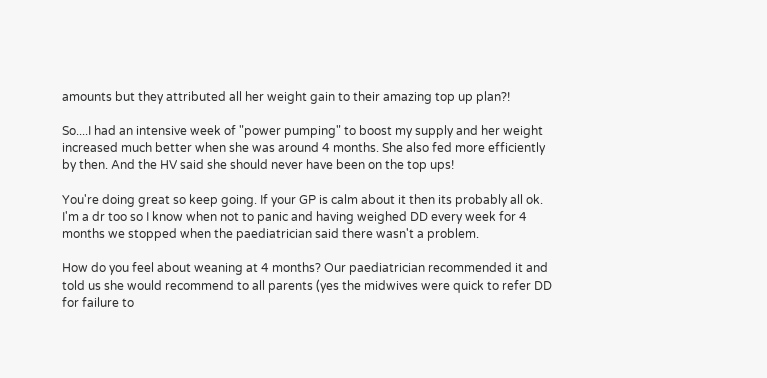amounts but they attributed all her weight gain to their amazing top up plan?!

So....I had an intensive week of "power pumping" to boost my supply and her weight increased much better when she was around 4 months. She also fed more efficiently by then. And the HV said she should never have been on the top ups!

You're doing great so keep going. If your GP is calm about it then its probably all ok. I'm a dr too so I know when not to panic and having weighed DD every week for 4 months we stopped when the paediatrician said there wasn't a problem.

How do you feel about weaning at 4 months? Our paediatrician recommended it and told us she would recommend to all parents (yes the midwives were quick to refer DD for failure to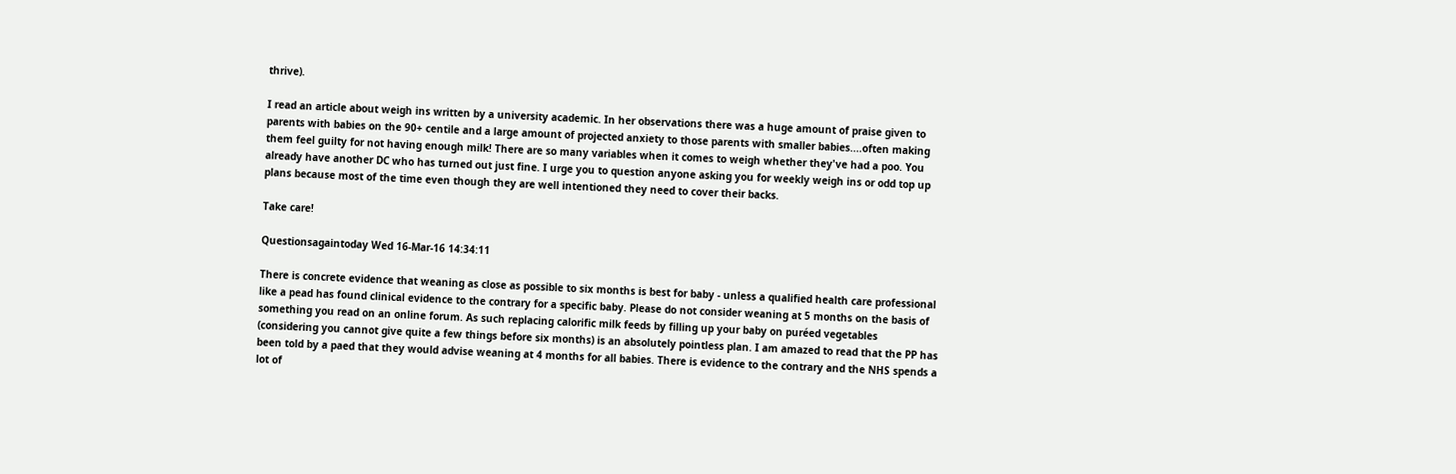thrive).

I read an article about weigh ins written by a university academic. In her observations there was a huge amount of praise given to parents with babies on the 90+ centile and a large amount of projected anxiety to those parents with smaller babies....often making them feel guilty for not having enough milk! There are so many variables when it comes to weigh whether they've had a poo. You already have another DC who has turned out just fine. I urge you to question anyone asking you for weekly weigh ins or odd top up plans because most of the time even though they are well intentioned they need to cover their backs.

Take care!

Questionsagaintoday Wed 16-Mar-16 14:34:11

There is concrete evidence that weaning as close as possible to six months is best for baby - unless a qualified health care professional like a pead has found clinical evidence to the contrary for a specific baby. Please do not consider weaning at 5 months on the basis of something you read on an online forum. As such replacing calorific milk feeds by filling up your baby on puréed vegetables (considering you cannot give quite a few things before six months) is an absolutely pointless plan. I am amazed to read that the PP has been told by a paed that they would advise weaning at 4 months for all babies. There is evidence to the contrary and the NHS spends a lot of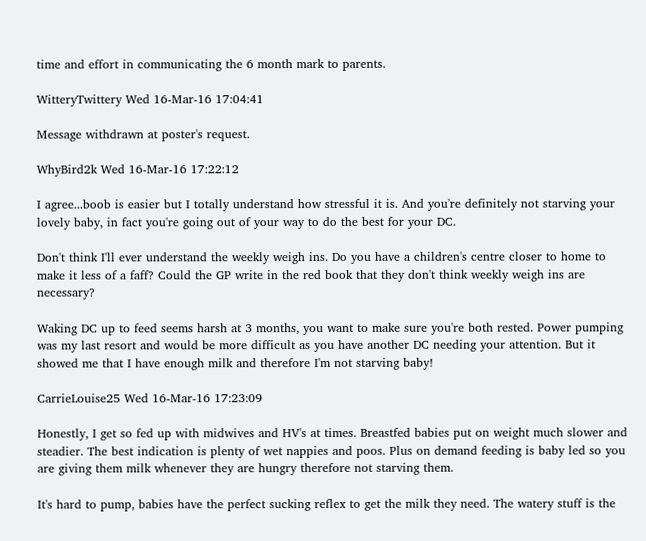time and effort in communicating the 6 month mark to parents.

WitteryTwittery Wed 16-Mar-16 17:04:41

Message withdrawn at poster's request.

WhyBird2k Wed 16-Mar-16 17:22:12

I agree...boob is easier but I totally understand how stressful it is. And you're definitely not starving your lovely baby, in fact you're going out of your way to do the best for your DC.

Don't think I'll ever understand the weekly weigh ins. Do you have a children's centre closer to home to make it less of a faff? Could the GP write in the red book that they don't think weekly weigh ins are necessary?

Waking DC up to feed seems harsh at 3 months, you want to make sure you're both rested. Power pumping was my last resort and would be more difficult as you have another DC needing your attention. But it showed me that I have enough milk and therefore I'm not starving baby!

CarrieLouise25 Wed 16-Mar-16 17:23:09

Honestly, I get so fed up with midwives and HV's at times. Breastfed babies put on weight much slower and steadier. The best indication is plenty of wet nappies and poos. Plus on demand feeding is baby led so you are giving them milk whenever they are hungry therefore not starving them.

It's hard to pump, babies have the perfect sucking reflex to get the milk they need. The watery stuff is the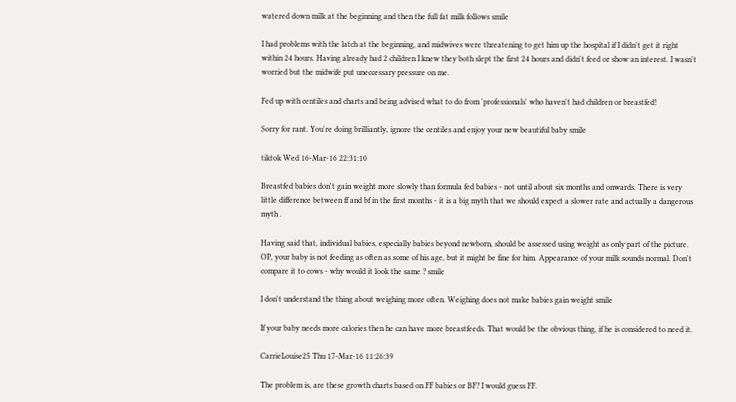watered down milk at the beginning and then the full fat milk follows smile

I had problems with the latch at the beginning, and midwives were threatening to get him up the hospital if I didn't get it right within 24 hours. Having already had 2 children I knew they both slept the first 24 hours and didn't feed or show an interest. I wasn't worried but the midwife put uneccessary pressure on me.

Fed up with centiles and charts and being advised what to do from 'professionals' who haven't had children or breastfed!

Sorry for rant. You're doing brilliantly, ignore the centiles and enjoy your new beautiful baby smile

tiktok Wed 16-Mar-16 22:31:10

Breastfed babies don't gain weight more slowly than formula fed babies - not until about six months and onwards. There is very little difference between ff and bf in the first months - it is a big myth that we should expect a slower rate and actually a dangerous myth .

Having said that, individual babies, especially babies beyond newborn, should be assessed using weight as only part of the picture. OP, your baby is not feeding as often as some of his age, but it might be fine for him. Appearance of your milk sounds normal. Don't compare it to cows - why would it look the same ? smile

I don't understand the thing about weighing more often. Weighing does not make babies gain weight smile

If your baby needs more calories then he can have more breastfeeds. That would be the obvious thing, if he is considered to need it.

CarrieLouise25 Thu 17-Mar-16 11:26:39

The problem is, are these growth charts based on FF babies or BF? I would guess FF.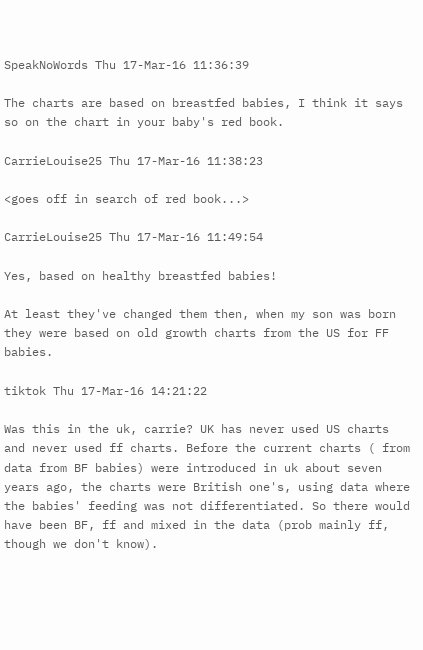SpeakNoWords Thu 17-Mar-16 11:36:39

The charts are based on breastfed babies, I think it says so on the chart in your baby's red book.

CarrieLouise25 Thu 17-Mar-16 11:38:23

<goes off in search of red book...>

CarrieLouise25 Thu 17-Mar-16 11:49:54

Yes, based on healthy breastfed babies!

At least they've changed them then, when my son was born they were based on old growth charts from the US for FF babies.

tiktok Thu 17-Mar-16 14:21:22

Was this in the uk, carrie? UK has never used US charts and never used ff charts. Before the current charts ( from data from BF babies) were introduced in uk about seven years ago, the charts were British one's, using data where the babies' feeding was not differentiated. So there would have been BF, ff and mixed in the data (prob mainly ff, though we don't know).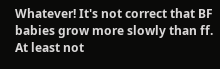Whatever! It's not correct that BF babies grow more slowly than ff. At least not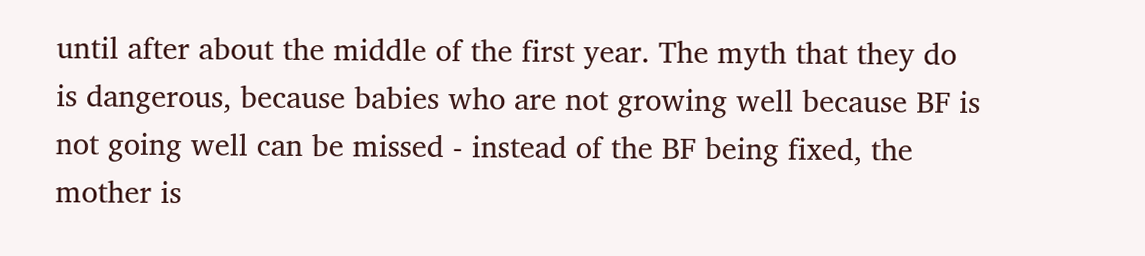until after about the middle of the first year. The myth that they do is dangerous, because babies who are not growing well because BF is not going well can be missed - instead of the BF being fixed, the mother is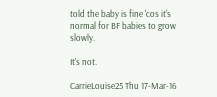told the baby is fine 'cos it's normal for BF babies to grow slowly.

It's not.

CarrieLouise25 Thu 17-Mar-16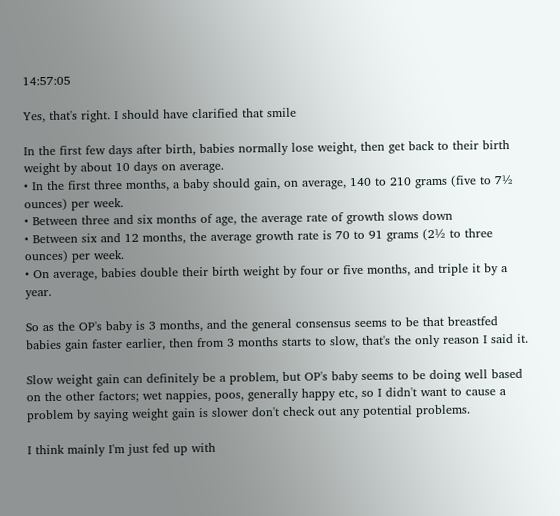14:57:05

Yes, that's right. I should have clarified that smile

In the first few days after birth, babies normally lose weight, then get back to their birth weight by about 10 days on average.
• In the first three months, a baby should gain, on average, 140 to 210 grams (five to 7½ ounces) per week.
• Between three and six months of age, the average rate of growth slows down
• Between six and 12 months, the average growth rate is 70 to 91 grams (2½ to three ounces) per week.
• On average, babies double their birth weight by four or five months, and triple it by a year.

So as the OP's baby is 3 months, and the general consensus seems to be that breastfed babies gain faster earlier, then from 3 months starts to slow, that's the only reason I said it.

Slow weight gain can definitely be a problem, but OP's baby seems to be doing well based on the other factors; wet nappies, poos, generally happy etc, so I didn't want to cause a problem by saying weight gain is slower don't check out any potential problems.

I think mainly I'm just fed up with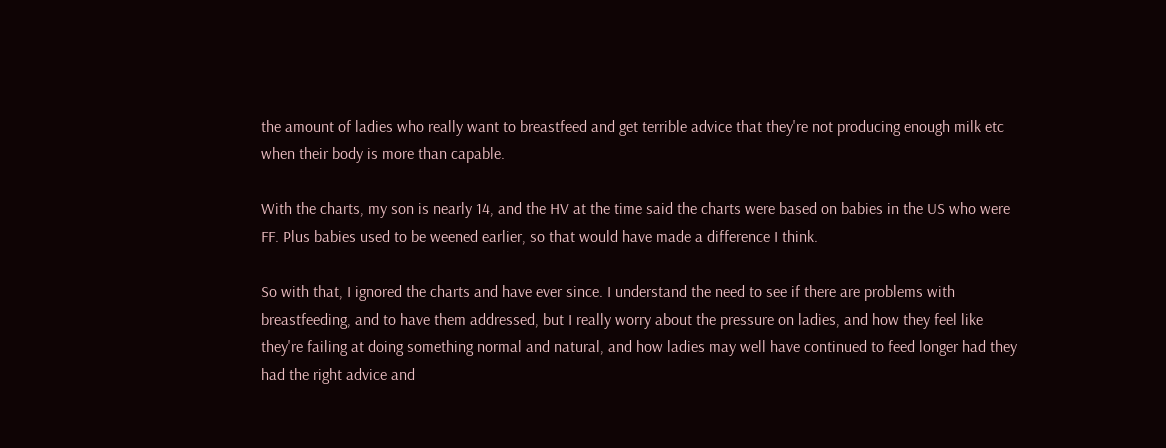the amount of ladies who really want to breastfeed and get terrible advice that they're not producing enough milk etc when their body is more than capable.

With the charts, my son is nearly 14, and the HV at the time said the charts were based on babies in the US who were FF. Plus babies used to be weened earlier, so that would have made a difference I think.

So with that, I ignored the charts and have ever since. I understand the need to see if there are problems with breastfeeding, and to have them addressed, but I really worry about the pressure on ladies, and how they feel like they're failing at doing something normal and natural, and how ladies may well have continued to feed longer had they had the right advice and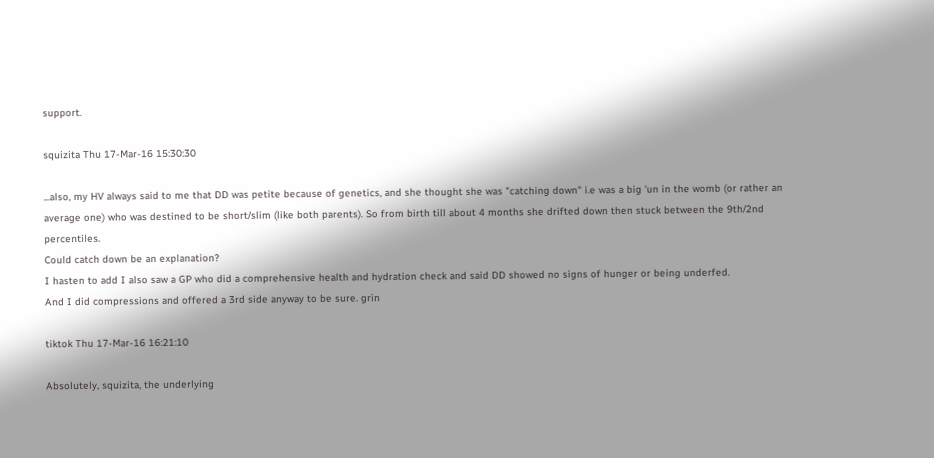support.

squizita Thu 17-Mar-16 15:30:30

...also, my HV always said to me that DD was petite because of genetics, and she thought she was "catching down" i.e was a big 'un in the womb (or rather an average one) who was destined to be short/slim (like both parents). So from birth till about 4 months she drifted down then stuck between the 9th/2nd percentiles.
Could catch down be an explanation?
I hasten to add I also saw a GP who did a comprehensive health and hydration check and said DD showed no signs of hunger or being underfed.
And I did compressions and offered a 3rd side anyway to be sure. grin

tiktok Thu 17-Mar-16 16:21:10

Absolutely, squizita, the underlying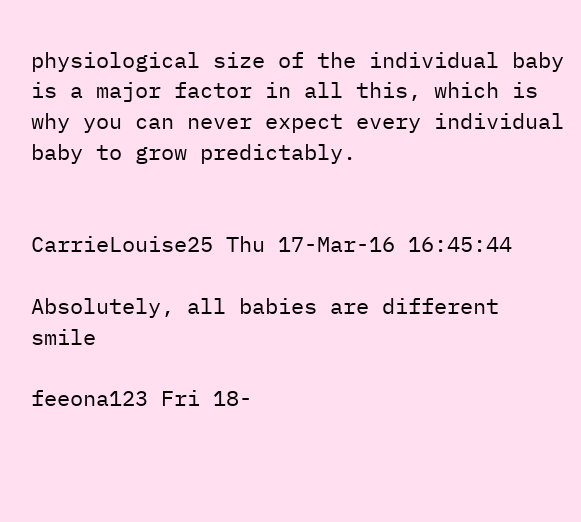physiological size of the individual baby is a major factor in all this, which is why you can never expect every individual baby to grow predictably.


CarrieLouise25 Thu 17-Mar-16 16:45:44

Absolutely, all babies are different smile

feeona123 Fri 18-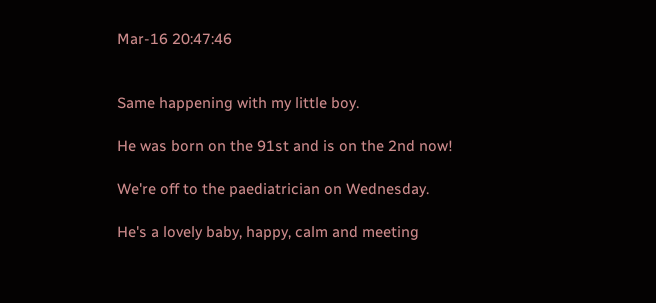Mar-16 20:47:46


Same happening with my little boy.

He was born on the 91st and is on the 2nd now!

We're off to the paediatrician on Wednesday.

He's a lovely baby, happy, calm and meeting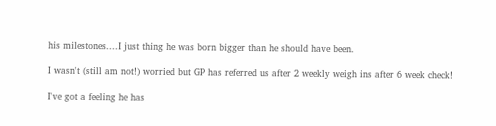his milestones....I just thing he was born bigger than he should have been.

I wasn't (still am not!) worried but GP has referred us after 2 weekly weigh ins after 6 week check!

I've got a feeling he has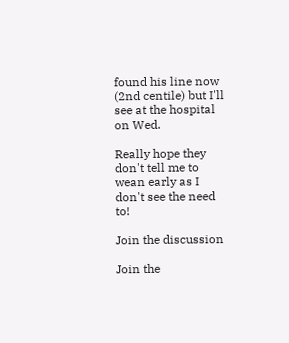found his line now (2nd centile) but I'll see at the hospital on Wed.

Really hope they don't tell me to wean early as I don't see the need to!

Join the discussion

Join the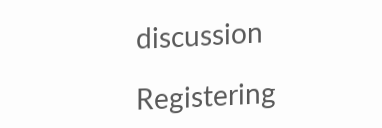discussion

Registering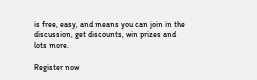is free, easy, and means you can join in the discussion, get discounts, win prizes and lots more.

Register now